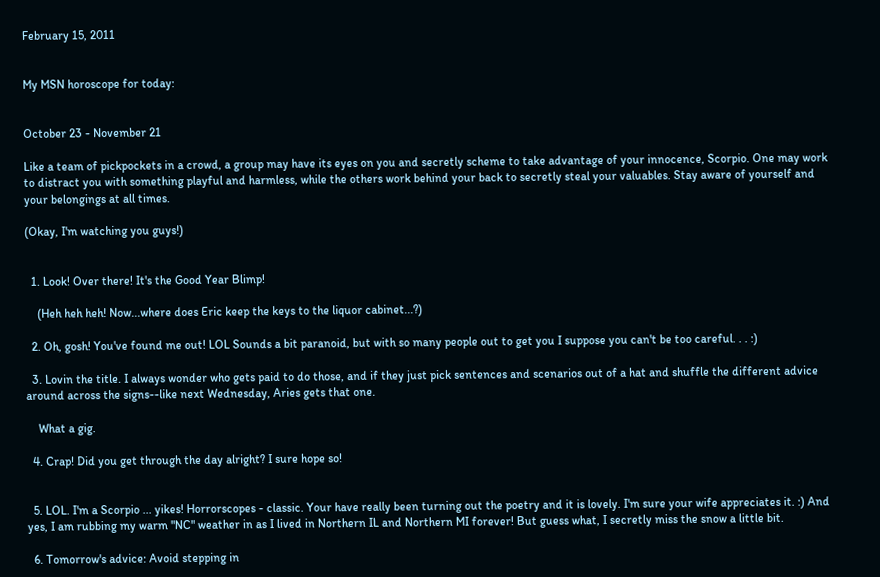February 15, 2011


My MSN horoscope for today:


October 23 - November 21

Like a team of pickpockets in a crowd, a group may have its eyes on you and secretly scheme to take advantage of your innocence, Scorpio. One may work to distract you with something playful and harmless, while the others work behind your back to secretly steal your valuables. Stay aware of yourself and your belongings at all times.

(Okay, I'm watching you guys!)


  1. Look! Over there! It's the Good Year Blimp!

    (Heh heh heh! Now...where does Eric keep the keys to the liquor cabinet...?)

  2. Oh, gosh! You've found me out! LOL Sounds a bit paranoid, but with so many people out to get you I suppose you can't be too careful. . . :)

  3. Lovin the title. I always wonder who gets paid to do those, and if they just pick sentences and scenarios out of a hat and shuffle the different advice around across the signs--like next Wednesday, Aries gets that one.

    What a gig.

  4. Crap! Did you get through the day alright? I sure hope so!


  5. LOL. I'm a Scorpio ... yikes! Horrorscopes - classic. Your have really been turning out the poetry and it is lovely. I'm sure your wife appreciates it. :) And yes, I am rubbing my warm "NC" weather in as I lived in Northern IL and Northern MI forever! But guess what, I secretly miss the snow a little bit.

  6. Tomorrow's advice: Avoid stepping in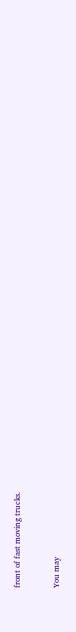front of fast moving trucks.


You may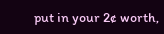put in your 2¢ worth,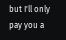but I'll only pay you a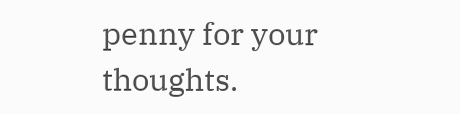penny for your thoughts.